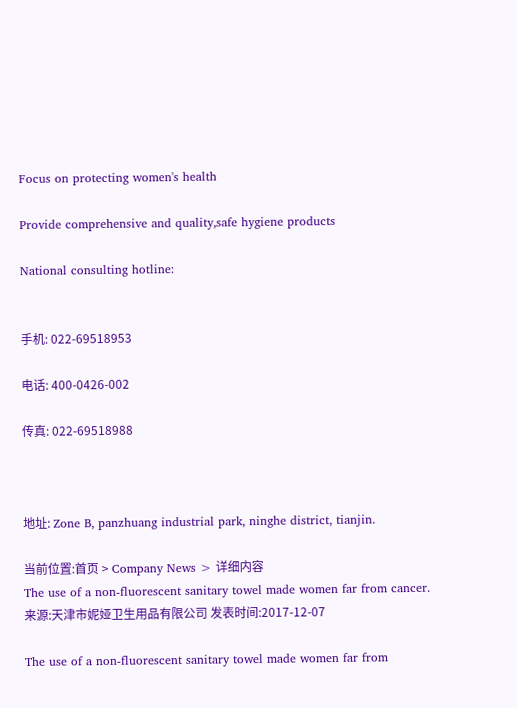Focus on protecting women's health

Provide comprehensive and quality,safe hygiene products

National consulting hotline:


手机: 022-69518953

电话: 400-0426-002

传真: 022-69518988



地址: Zone B, panzhuang industrial park, ninghe district, tianjin.

当前位置:首页 > Company News > 详细内容
The use of a non-fluorescent sanitary towel made women far from cancer.
来源:天津市妮娅卫生用品有限公司 发表时间:2017-12-07

The use of a non-fluorescent sanitary towel made women far from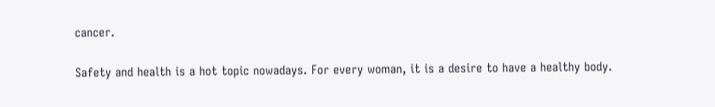cancer.

Safety and health is a hot topic nowadays. For every woman, it is a desire to have a healthy body.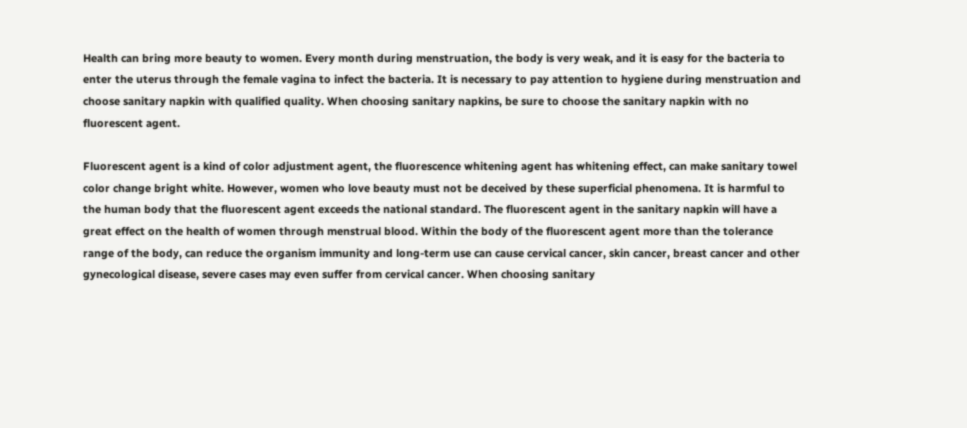Health can bring more beauty to women. Every month during menstruation, the body is very weak, and it is easy for the bacteria to enter the uterus through the female vagina to infect the bacteria. It is necessary to pay attention to hygiene during menstruation and choose sanitary napkin with qualified quality. When choosing sanitary napkins, be sure to choose the sanitary napkin with no fluorescent agent.

Fluorescent agent is a kind of color adjustment agent, the fluorescence whitening agent has whitening effect, can make sanitary towel color change bright white. However, women who love beauty must not be deceived by these superficial phenomena. It is harmful to the human body that the fluorescent agent exceeds the national standard. The fluorescent agent in the sanitary napkin will have a great effect on the health of women through menstrual blood. Within the body of the fluorescent agent more than the tolerance range of the body, can reduce the organism immunity and long-term use can cause cervical cancer, skin cancer, breast cancer and other gynecological disease, severe cases may even suffer from cervical cancer. When choosing sanitary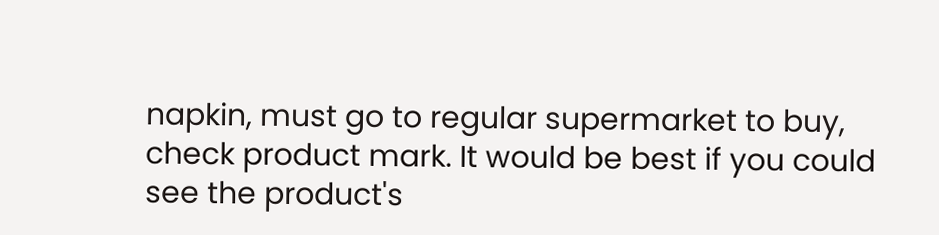napkin, must go to regular supermarket to buy, check product mark. It would be best if you could see the product's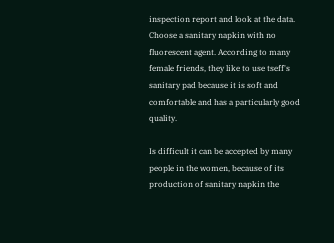inspection report and look at the data. Choose a sanitary napkin with no fluorescent agent. According to many female friends, they like to use tseff's sanitary pad because it is soft and comfortable and has a particularly good quality.

Is difficult it can be accepted by many people in the women, because of its production of sanitary napkin the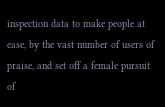inspection data to make people at ease, by the vast number of users of praise, and set off a female pursuit of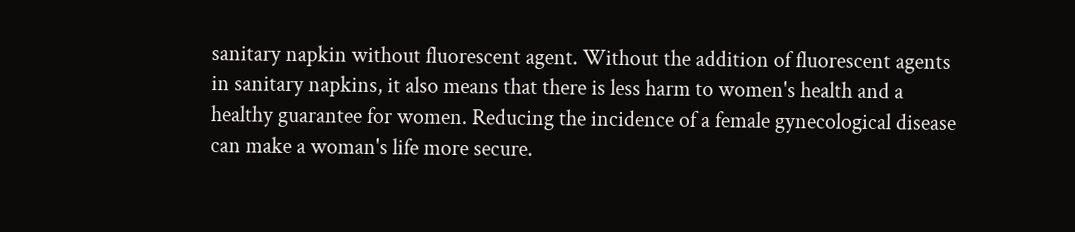sanitary napkin without fluorescent agent. Without the addition of fluorescent agents in sanitary napkins, it also means that there is less harm to women's health and a healthy guarantee for women. Reducing the incidence of a female gynecological disease can make a woman's life more secure.